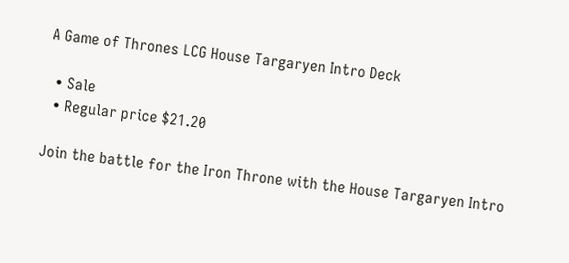A Game of Thrones LCG House Targaryen Intro Deck

  • Sale
  • Regular price $21.20

Join the battle for the Iron Throne with the House Targaryen Intro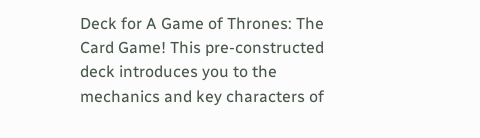Deck for A Game of Thrones: The Card Game! This pre-constructed deck introduces you to the mechanics and key characters of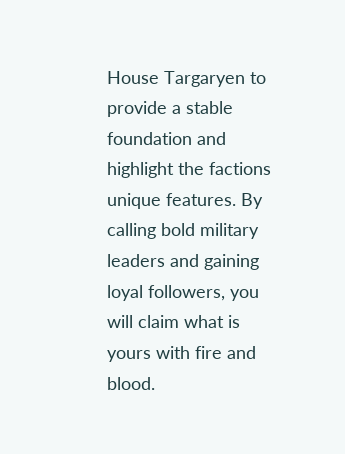House Targaryen to provide a stable foundation and highlight the factions unique features. By calling bold military leaders and gaining loyal followers, you will claim what is yours with fire and blood.